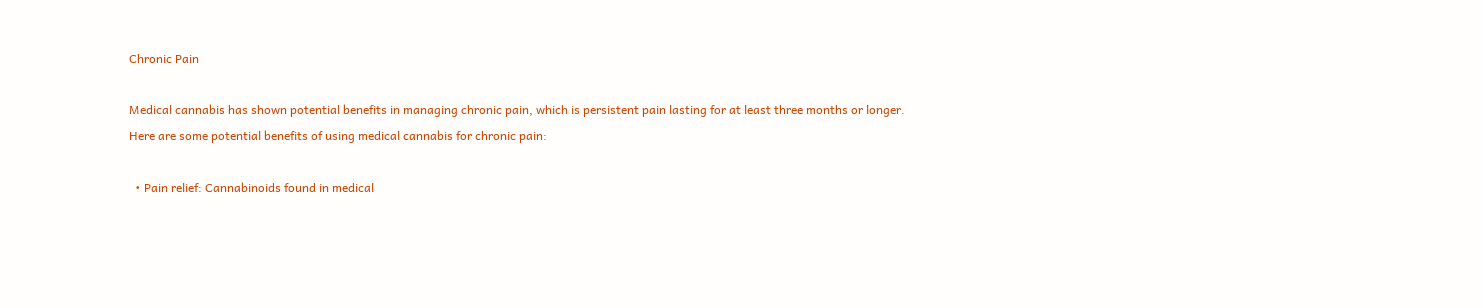Chronic Pain

Medical cannabis has shown potential benefits in managing chronic pain, which is persistent pain lasting for at least three months or longer. Here are some potential benefits of using medical cannabis for chronic pain:

  • Pain relief: Cannabinoids found in medical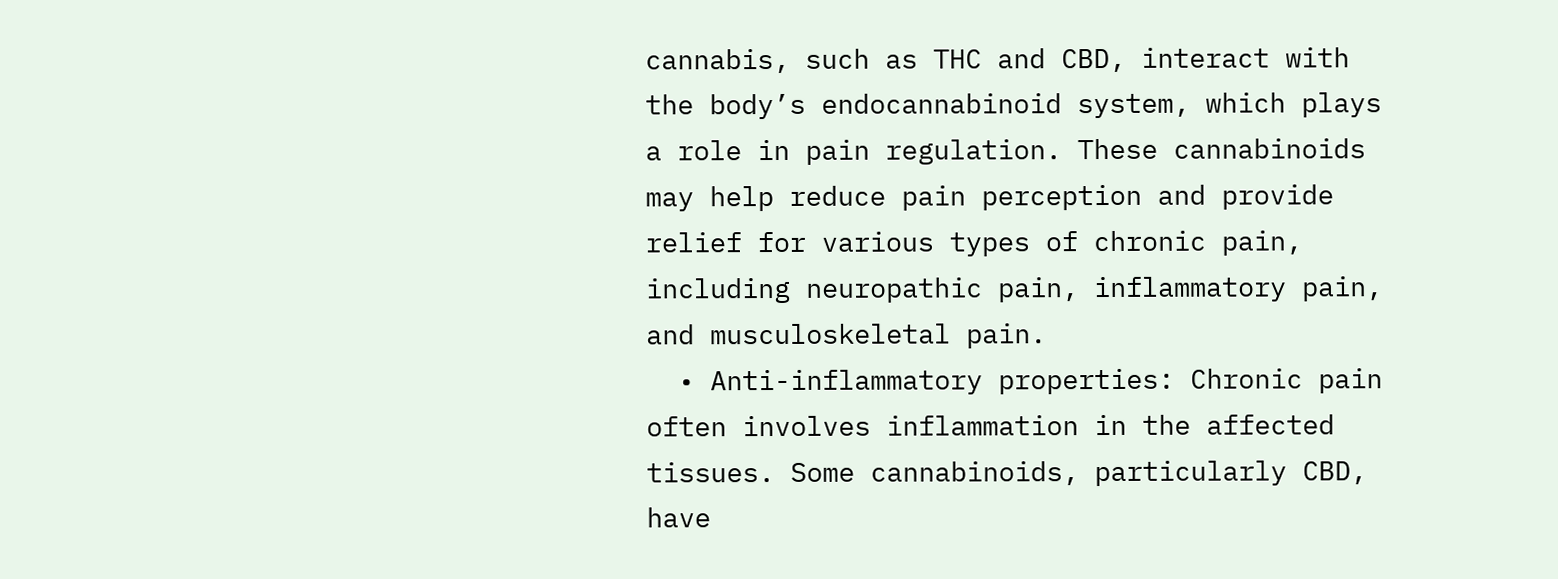cannabis, such as THC and CBD, interact with the body’s endocannabinoid system, which plays a role in pain regulation. These cannabinoids may help reduce pain perception and provide relief for various types of chronic pain, including neuropathic pain, inflammatory pain, and musculoskeletal pain.
  • Anti-inflammatory properties: Chronic pain often involves inflammation in the affected tissues. Some cannabinoids, particularly CBD, have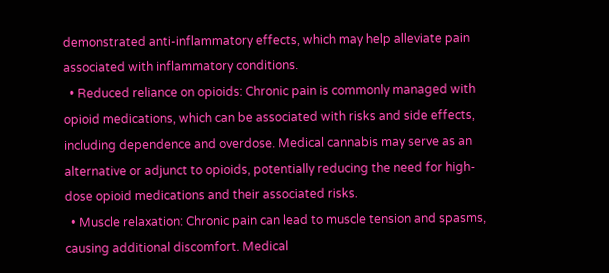demonstrated anti-inflammatory effects, which may help alleviate pain associated with inflammatory conditions.
  • Reduced reliance on opioids: Chronic pain is commonly managed with opioid medications, which can be associated with risks and side effects, including dependence and overdose. Medical cannabis may serve as an alternative or adjunct to opioids, potentially reducing the need for high-dose opioid medications and their associated risks.
  • Muscle relaxation: Chronic pain can lead to muscle tension and spasms, causing additional discomfort. Medical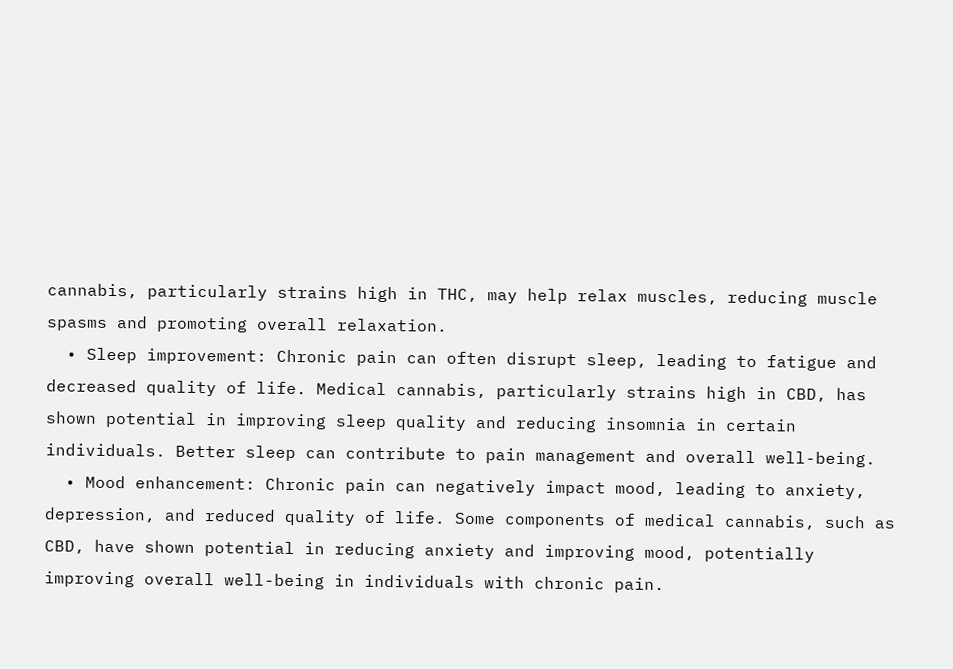cannabis, particularly strains high in THC, may help relax muscles, reducing muscle spasms and promoting overall relaxation.
  • Sleep improvement: Chronic pain can often disrupt sleep, leading to fatigue and decreased quality of life. Medical cannabis, particularly strains high in CBD, has shown potential in improving sleep quality and reducing insomnia in certain individuals. Better sleep can contribute to pain management and overall well-being.
  • Mood enhancement: Chronic pain can negatively impact mood, leading to anxiety, depression, and reduced quality of life. Some components of medical cannabis, such as CBD, have shown potential in reducing anxiety and improving mood, potentially improving overall well-being in individuals with chronic pain.